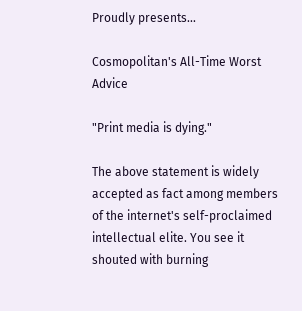Proudly presents...

Cosmopolitan's All-Time Worst Advice

"Print media is dying."

The above statement is widely accepted as fact among members of the internet's self-proclaimed intellectual elite. You see it shouted with burning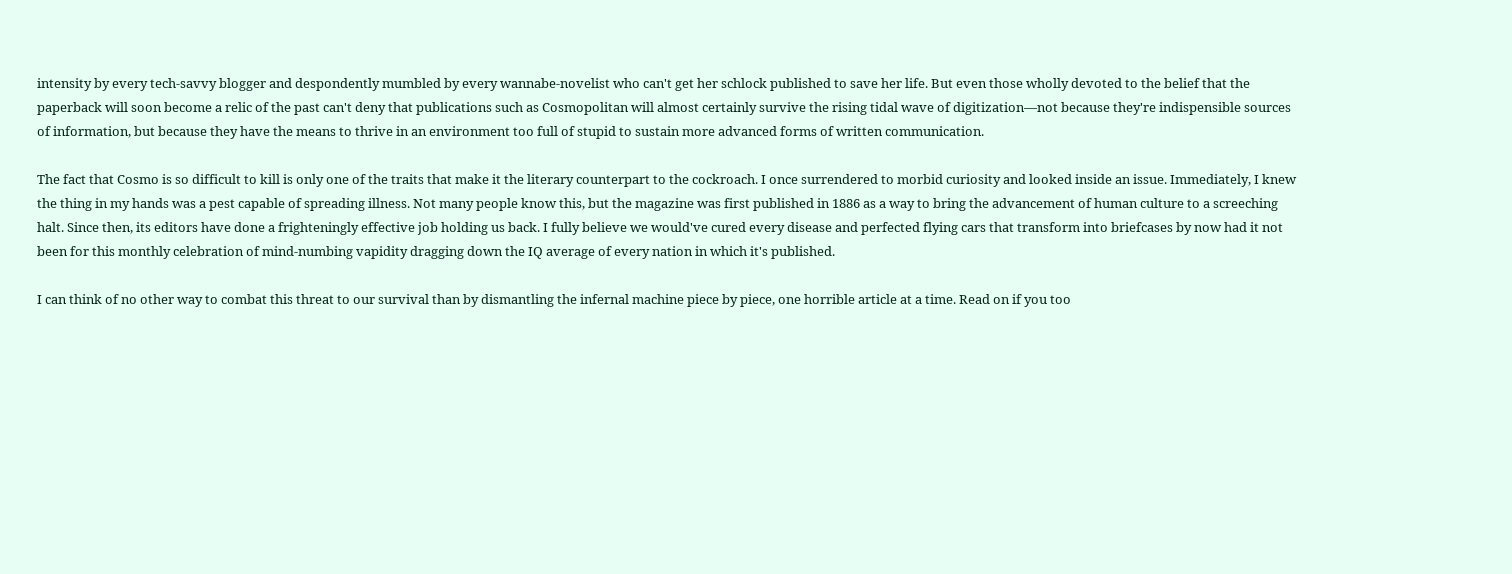intensity by every tech-savvy blogger and despondently mumbled by every wannabe-novelist who can't get her schlock published to save her life. But even those wholly devoted to the belief that the paperback will soon become a relic of the past can't deny that publications such as Cosmopolitan will almost certainly survive the rising tidal wave of digitization—not because they're indispensible sources of information, but because they have the means to thrive in an environment too full of stupid to sustain more advanced forms of written communication.

The fact that Cosmo is so difficult to kill is only one of the traits that make it the literary counterpart to the cockroach. I once surrendered to morbid curiosity and looked inside an issue. Immediately, I knew the thing in my hands was a pest capable of spreading illness. Not many people know this, but the magazine was first published in 1886 as a way to bring the advancement of human culture to a screeching halt. Since then, its editors have done a frighteningly effective job holding us back. I fully believe we would've cured every disease and perfected flying cars that transform into briefcases by now had it not been for this monthly celebration of mind-numbing vapidity dragging down the IQ average of every nation in which it's published.

I can think of no other way to combat this threat to our survival than by dismantling the infernal machine piece by piece, one horrible article at a time. Read on if you too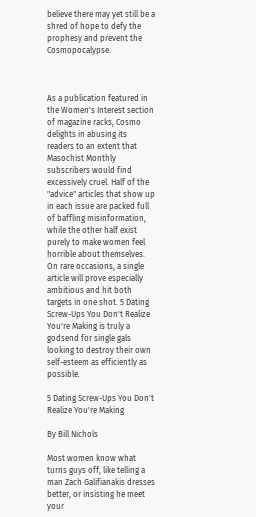believe there may yet still be a shred of hope to defy the prophesy and prevent the Cosmopocalypse.



As a publication featured in the Women's Interest section of magazine racks, Cosmo delights in abusing its readers to an extent that Masochist Monthly subscribers would find excessively cruel. Half of the "advice" articles that show up in each issue are packed full of baffling misinformation, while the other half exist purely to make women feel horrible about themselves. On rare occasions, a single article will prove especially ambitious and hit both targets in one shot. 5 Dating Screw-Ups You Don't Realize You're Making is truly a godsend for single gals looking to destroy their own self-esteem as efficiently as possible.

5 Dating Screw-Ups You Don't Realize You're Making

By Bill Nichols

Most women know what turns guys off, like telling a man Zach Galifianakis dresses better, or insisting he meet your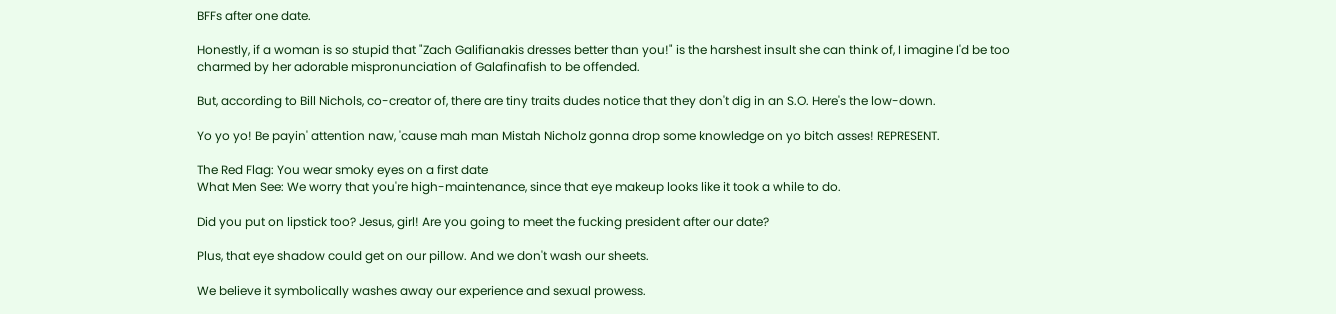BFFs after one date.

Honestly, if a woman is so stupid that "Zach Galifianakis dresses better than you!" is the harshest insult she can think of, I imagine I'd be too charmed by her adorable mispronunciation of Galafinafish to be offended.

But, according to Bill Nichols, co-creator of, there are tiny traits dudes notice that they don't dig in an S.O. Here's the low-down.

Yo yo yo! Be payin' attention naw, 'cause mah man Mistah Nicholz gonna drop some knowledge on yo bitch asses! REPRESENT.

The Red Flag: You wear smoky eyes on a first date
What Men See: We worry that you're high-maintenance, since that eye makeup looks like it took a while to do.

Did you put on lipstick too? Jesus, girl! Are you going to meet the fucking president after our date?

Plus, that eye shadow could get on our pillow. And we don't wash our sheets.

We believe it symbolically washes away our experience and sexual prowess.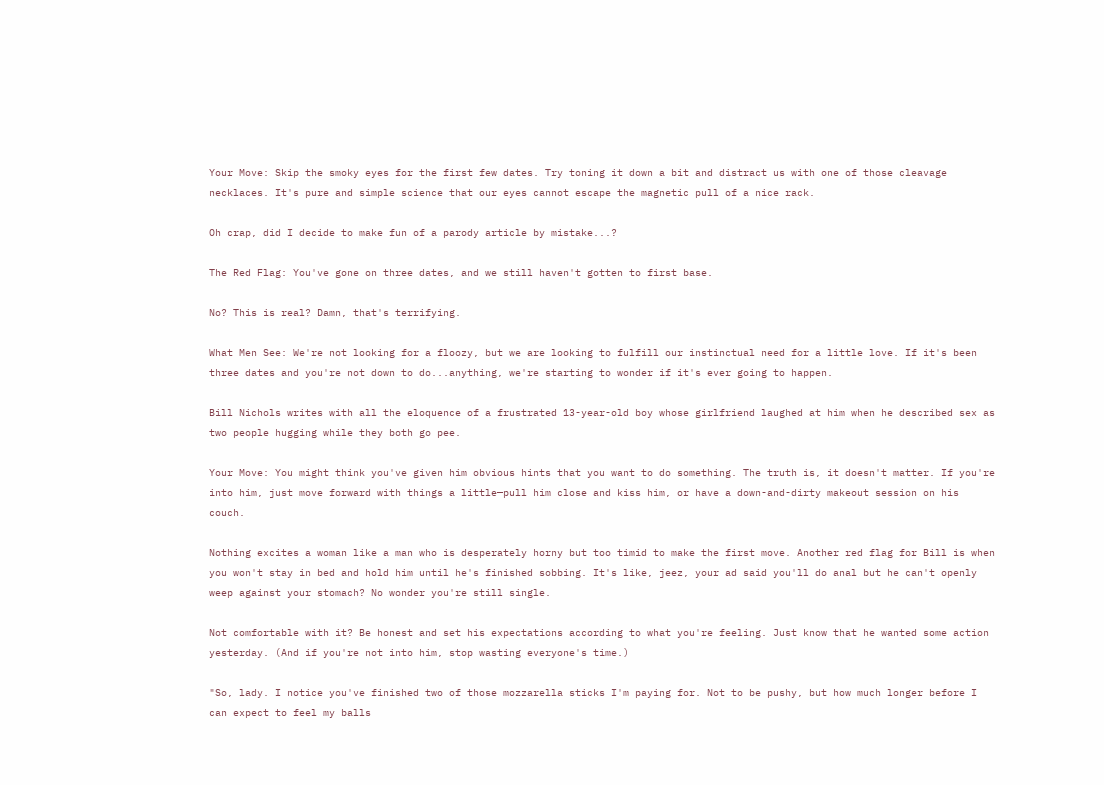Your Move: Skip the smoky eyes for the first few dates. Try toning it down a bit and distract us with one of those cleavage necklaces. It's pure and simple science that our eyes cannot escape the magnetic pull of a nice rack.

Oh crap, did I decide to make fun of a parody article by mistake...?

The Red Flag: You've gone on three dates, and we still haven't gotten to first base.

No? This is real? Damn, that's terrifying.

What Men See: We're not looking for a floozy, but we are looking to fulfill our instinctual need for a little love. If it's been three dates and you're not down to do...anything, we're starting to wonder if it's ever going to happen.

Bill Nichols writes with all the eloquence of a frustrated 13-year-old boy whose girlfriend laughed at him when he described sex as two people hugging while they both go pee.

Your Move: You might think you've given him obvious hints that you want to do something. The truth is, it doesn't matter. If you're into him, just move forward with things a little—pull him close and kiss him, or have a down-and-dirty makeout session on his couch.

Nothing excites a woman like a man who is desperately horny but too timid to make the first move. Another red flag for Bill is when you won't stay in bed and hold him until he's finished sobbing. It's like, jeez, your ad said you'll do anal but he can't openly weep against your stomach? No wonder you're still single.

Not comfortable with it? Be honest and set his expectations according to what you're feeling. Just know that he wanted some action yesterday. (And if you're not into him, stop wasting everyone's time.)

"So, lady. I notice you've finished two of those mozzarella sticks I'm paying for. Not to be pushy, but how much longer before I can expect to feel my balls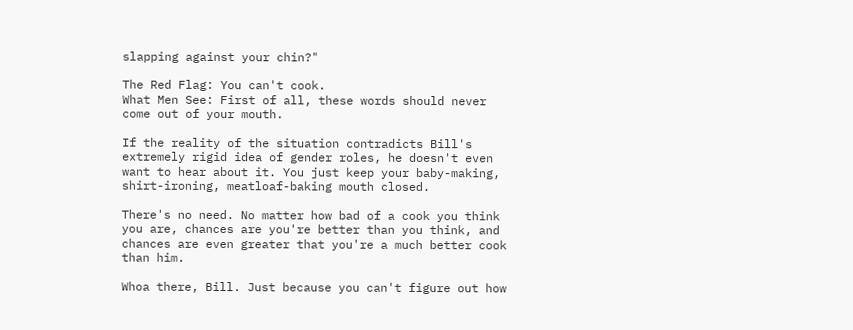slapping against your chin?"

The Red Flag: You can't cook.
What Men See: First of all, these words should never come out of your mouth.

If the reality of the situation contradicts Bill's extremely rigid idea of gender roles, he doesn't even want to hear about it. You just keep your baby-making, shirt-ironing, meatloaf-baking mouth closed.

There's no need. No matter how bad of a cook you think you are, chances are you're better than you think, and chances are even greater that you're a much better cook than him.

Whoa there, Bill. Just because you can't figure out how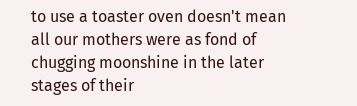to use a toaster oven doesn't mean all our mothers were as fond of chugging moonshine in the later stages of their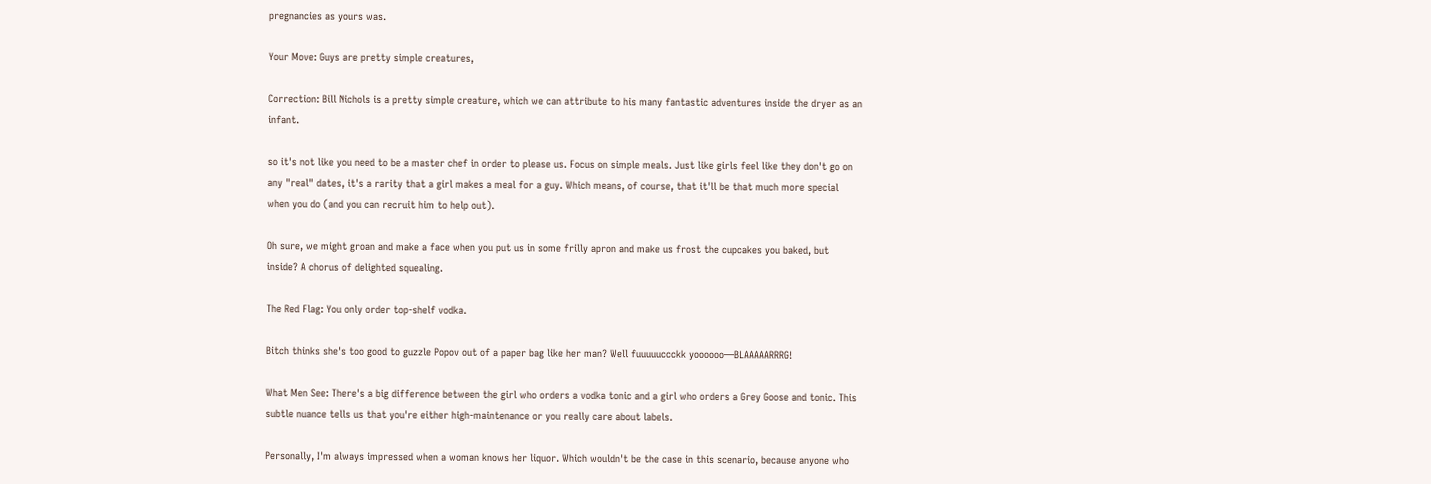pregnancies as yours was.

Your Move: Guys are pretty simple creatures,

Correction: Bill Nichols is a pretty simple creature, which we can attribute to his many fantastic adventures inside the dryer as an infant.

so it's not like you need to be a master chef in order to please us. Focus on simple meals. Just like girls feel like they don't go on any "real" dates, it's a rarity that a girl makes a meal for a guy. Which means, of course, that it'll be that much more special when you do (and you can recruit him to help out).

Oh sure, we might groan and make a face when you put us in some frilly apron and make us frost the cupcakes you baked, but inside? A chorus of delighted squealing.

The Red Flag: You only order top-shelf vodka.

Bitch thinks she's too good to guzzle Popov out of a paper bag like her man? Well fuuuuuccckk yoooooo—BLAAAAARRRG!

What Men See: There's a big difference between the girl who orders a vodka tonic and a girl who orders a Grey Goose and tonic. This subtle nuance tells us that you're either high-maintenance or you really care about labels.

Personally, I'm always impressed when a woman knows her liquor. Which wouldn't be the case in this scenario, because anyone who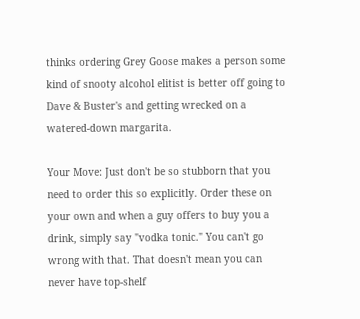thinks ordering Grey Goose makes a person some kind of snooty alcohol elitist is better off going to Dave & Buster's and getting wrecked on a watered-down margarita.

Your Move: Just don't be so stubborn that you need to order this so explicitly. Order these on your own and when a guy offers to buy you a drink, simply say "vodka tonic." You can't go wrong with that. That doesn't mean you can never have top-shelf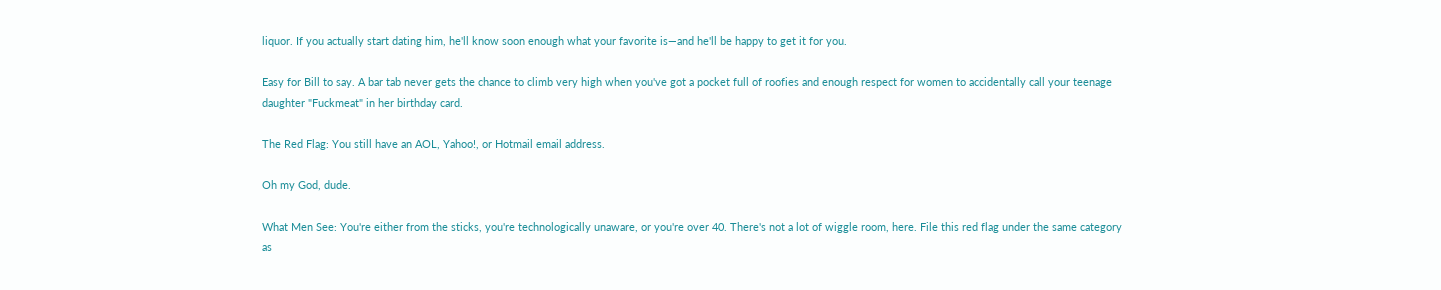liquor. If you actually start dating him, he'll know soon enough what your favorite is—and he'll be happy to get it for you.

Easy for Bill to say. A bar tab never gets the chance to climb very high when you've got a pocket full of roofies and enough respect for women to accidentally call your teenage daughter "Fuckmeat" in her birthday card.

The Red Flag: You still have an AOL, Yahoo!, or Hotmail email address.

Oh my God, dude.

What Men See: You're either from the sticks, you're technologically unaware, or you're over 40. There's not a lot of wiggle room, here. File this red flag under the same category as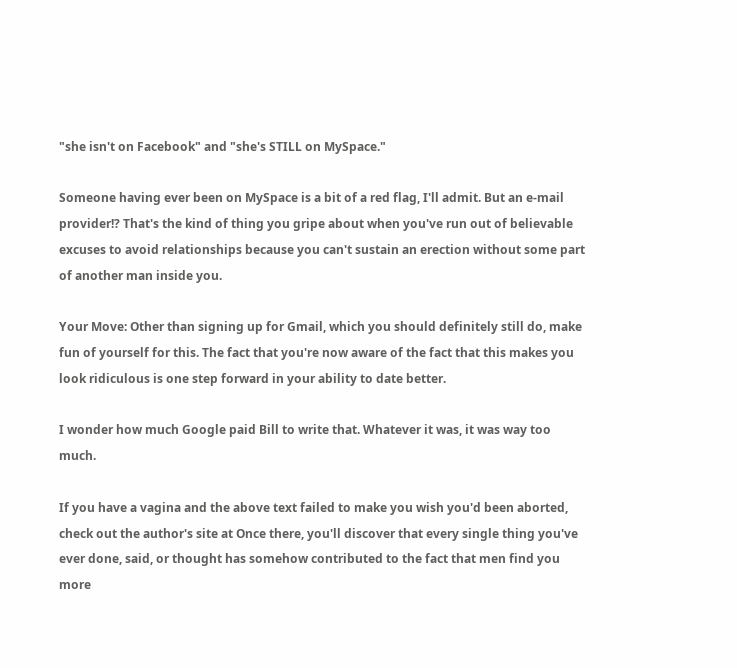"she isn't on Facebook" and "she's STILL on MySpace."

Someone having ever been on MySpace is a bit of a red flag, I'll admit. But an e-mail provider!? That's the kind of thing you gripe about when you've run out of believable excuses to avoid relationships because you can't sustain an erection without some part of another man inside you.

Your Move: Other than signing up for Gmail, which you should definitely still do, make fun of yourself for this. The fact that you're now aware of the fact that this makes you look ridiculous is one step forward in your ability to date better.

I wonder how much Google paid Bill to write that. Whatever it was, it was way too much.

If you have a vagina and the above text failed to make you wish you'd been aborted, check out the author's site at Once there, you'll discover that every single thing you've ever done, said, or thought has somehow contributed to the fact that men find you more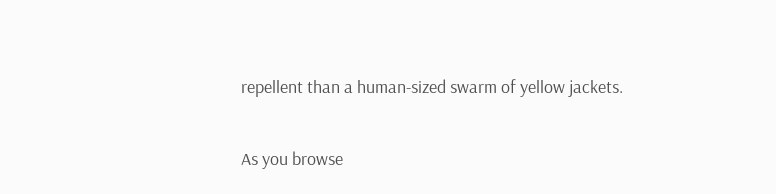repellent than a human-sized swarm of yellow jackets.

As you browse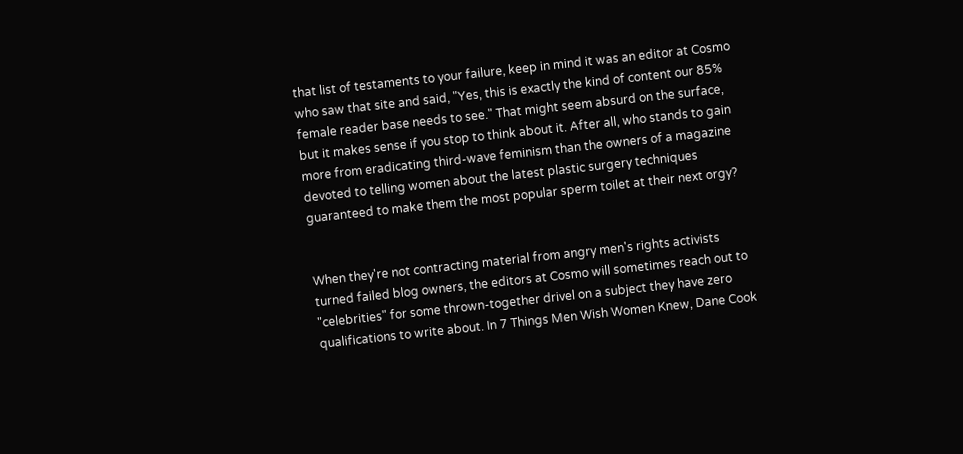that list of testaments to your failure, keep in mind it was an editor at Cosmo who saw that site and said, "Yes, this is exactly the kind of content our 85% female reader base needs to see." That might seem absurd on the surface, but it makes sense if you stop to think about it. After all, who stands to gain more from eradicating third-wave feminism than the owners of a magazine devoted to telling women about the latest plastic surgery techniques guaranteed to make them the most popular sperm toilet at their next orgy?


When they're not contracting material from angry men's rights activists turned failed blog owners, the editors at Cosmo will sometimes reach out to "celebrities" for some thrown-together drivel on a subject they have zero qualifications to write about. In 7 Things Men Wish Women Knew, Dane Cook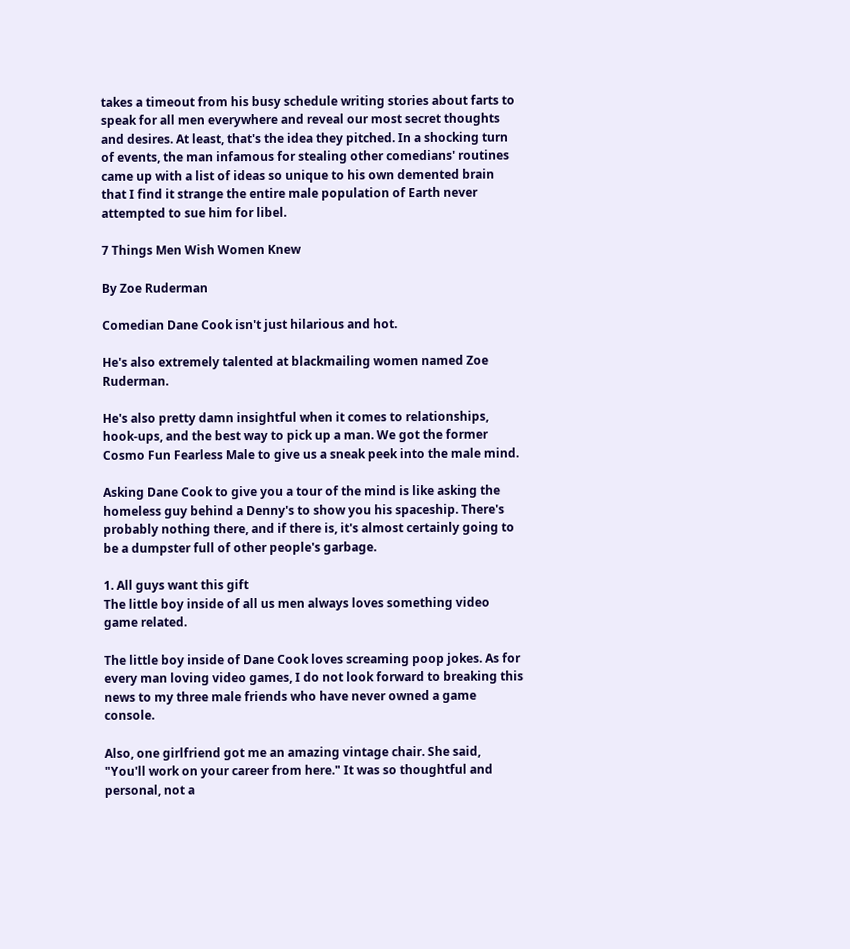takes a timeout from his busy schedule writing stories about farts to speak for all men everywhere and reveal our most secret thoughts and desires. At least, that's the idea they pitched. In a shocking turn of events, the man infamous for stealing other comedians' routines came up with a list of ideas so unique to his own demented brain that I find it strange the entire male population of Earth never attempted to sue him for libel.

7 Things Men Wish Women Knew

By Zoe Ruderman

Comedian Dane Cook isn't just hilarious and hot.

He's also extremely talented at blackmailing women named Zoe Ruderman.

He's also pretty damn insightful when it comes to relationships, hook-ups, and the best way to pick up a man. We got the former Cosmo Fun Fearless Male to give us a sneak peek into the male mind.

Asking Dane Cook to give you a tour of the mind is like asking the homeless guy behind a Denny's to show you his spaceship. There's probably nothing there, and if there is, it's almost certainly going to be a dumpster full of other people's garbage.

1. All guys want this gift
The little boy inside of all us men always loves something video game related.

The little boy inside of Dane Cook loves screaming poop jokes. As for every man loving video games, I do not look forward to breaking this news to my three male friends who have never owned a game console.

Also, one girlfriend got me an amazing vintage chair. She said, "You'll work on your career from here." It was so thoughtful and personal, not a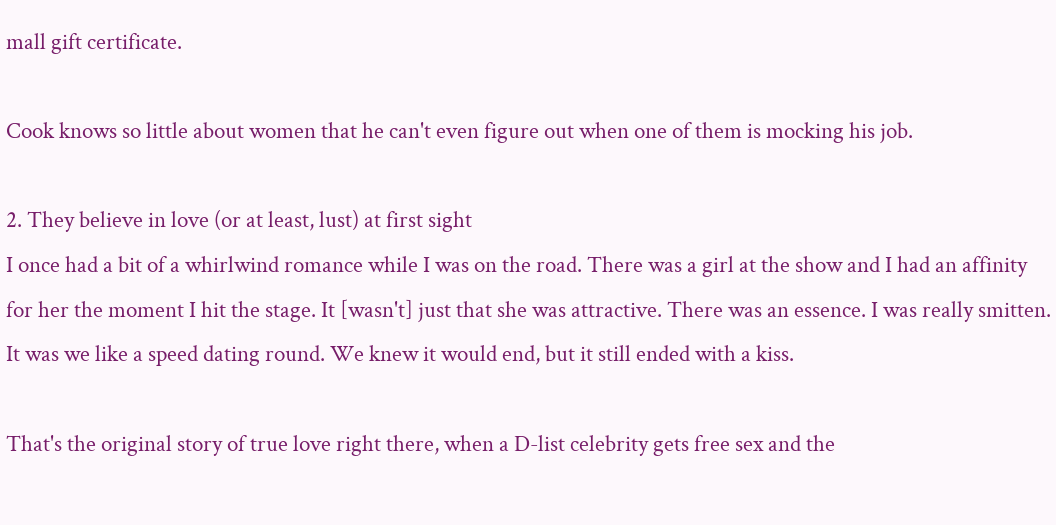mall gift certificate.

Cook knows so little about women that he can't even figure out when one of them is mocking his job.

2. They believe in love (or at least, lust) at first sight
I once had a bit of a whirlwind romance while I was on the road. There was a girl at the show and I had an affinity for her the moment I hit the stage. It [wasn't] just that she was attractive. There was an essence. I was really smitten. It was we like a speed dating round. We knew it would end, but it still ended with a kiss.

That's the original story of true love right there, when a D-list celebrity gets free sex and the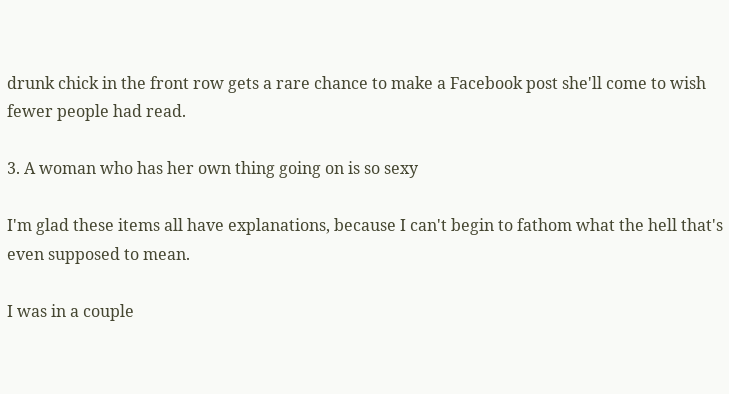drunk chick in the front row gets a rare chance to make a Facebook post she'll come to wish fewer people had read.

3. A woman who has her own thing going on is so sexy

I'm glad these items all have explanations, because I can't begin to fathom what the hell that's even supposed to mean.

I was in a couple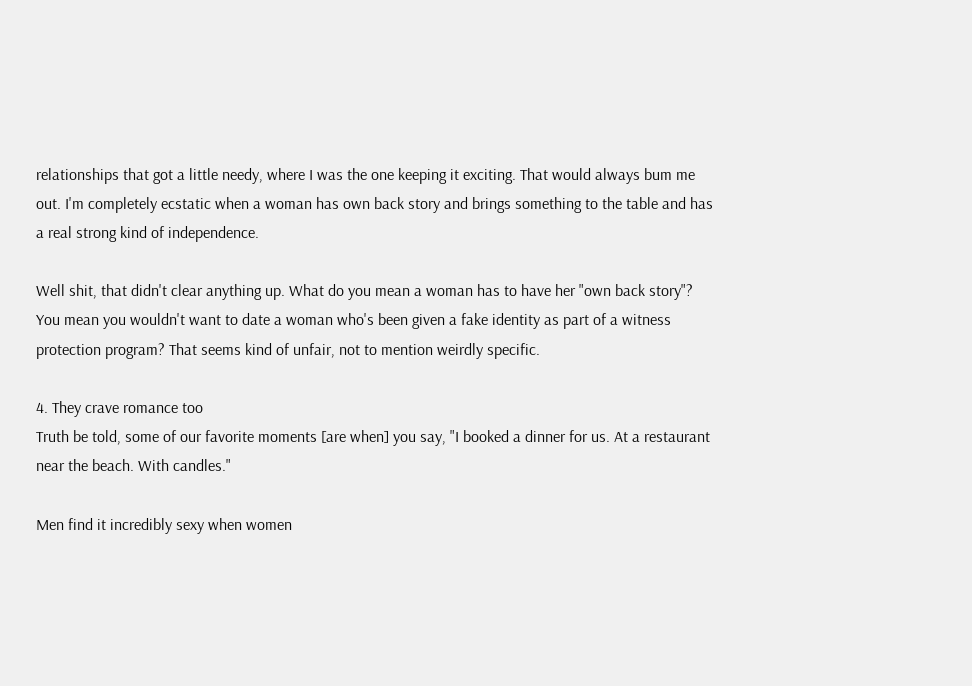relationships that got a little needy, where I was the one keeping it exciting. That would always bum me out. I'm completely ecstatic when a woman has own back story and brings something to the table and has a real strong kind of independence.

Well shit, that didn't clear anything up. What do you mean a woman has to have her "own back story"? You mean you wouldn't want to date a woman who's been given a fake identity as part of a witness protection program? That seems kind of unfair, not to mention weirdly specific.

4. They crave romance too
Truth be told, some of our favorite moments [are when] you say, "I booked a dinner for us. At a restaurant near the beach. With candles."

Men find it incredibly sexy when women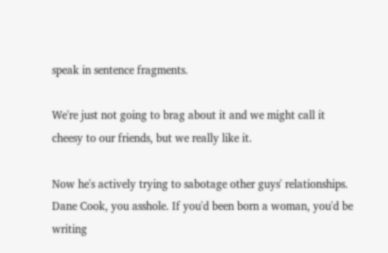speak in sentence fragments.

We're just not going to brag about it and we might call it cheesy to our friends, but we really like it.

Now he's actively trying to sabotage other guys' relationships. Dane Cook, you asshole. If you'd been born a woman, you'd be writing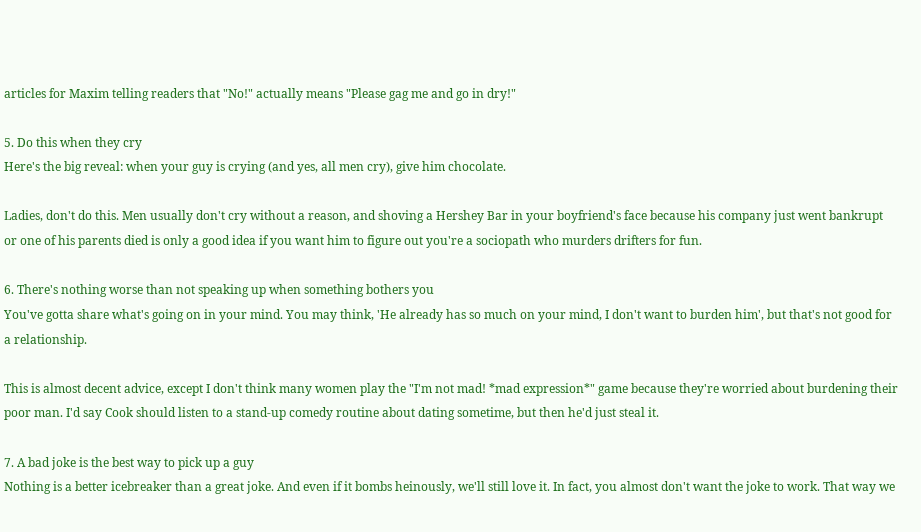articles for Maxim telling readers that "No!" actually means "Please gag me and go in dry!"

5. Do this when they cry
Here's the big reveal: when your guy is crying (and yes, all men cry), give him chocolate.

Ladies, don't do this. Men usually don't cry without a reason, and shoving a Hershey Bar in your boyfriend's face because his company just went bankrupt or one of his parents died is only a good idea if you want him to figure out you're a sociopath who murders drifters for fun.

6. There's nothing worse than not speaking up when something bothers you
You've gotta share what's going on in your mind. You may think, 'He already has so much on your mind, I don't want to burden him', but that's not good for a relationship.

This is almost decent advice, except I don't think many women play the "I'm not mad! *mad expression*" game because they're worried about burdening their poor man. I'd say Cook should listen to a stand-up comedy routine about dating sometime, but then he'd just steal it.

7. A bad joke is the best way to pick up a guy
Nothing is a better icebreaker than a great joke. And even if it bombs heinously, we'll still love it. In fact, you almost don't want the joke to work. That way we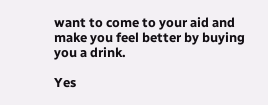want to come to your aid and make you feel better by buying you a drink.

Yes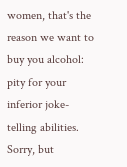women, that's the reason we want to buy you alcohol: pity for your inferior joke-telling abilities. Sorry, but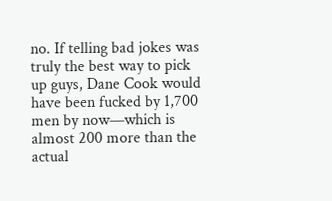no. If telling bad jokes was truly the best way to pick up guys, Dane Cook would have been fucked by 1,700 men by now—which is almost 200 more than the actual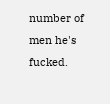number of men he's fucked.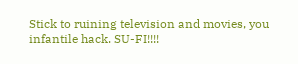Stick to ruining television and movies, you infantile hack. SU-FI!!!!